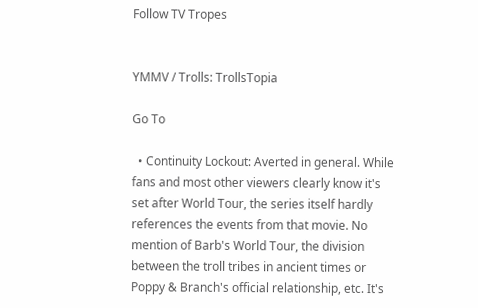Follow TV Tropes


YMMV / Trolls: TrollsTopia

Go To

  • Continuity Lockout: Averted in general. While fans and most other viewers clearly know it's set after World Tour, the series itself hardly references the events from that movie. No mention of Barb's World Tour, the division between the troll tribes in ancient times or Poppy & Branch's official relationship, etc. It's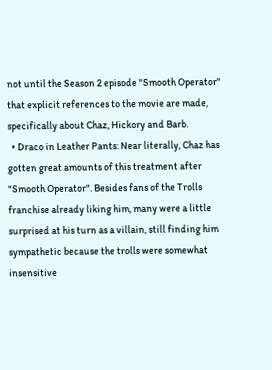not until the Season 2 episode "Smooth Operator" that explicit references to the movie are made, specifically about Chaz, Hickory and Barb.
  • Draco in Leather Pants: Near literally, Chaz has gotten great amounts of this treatment after "Smooth Operator". Besides fans of the Trolls franchise already liking him, many were a little surprised at his turn as a villain, still finding him sympathetic because the trolls were somewhat insensitive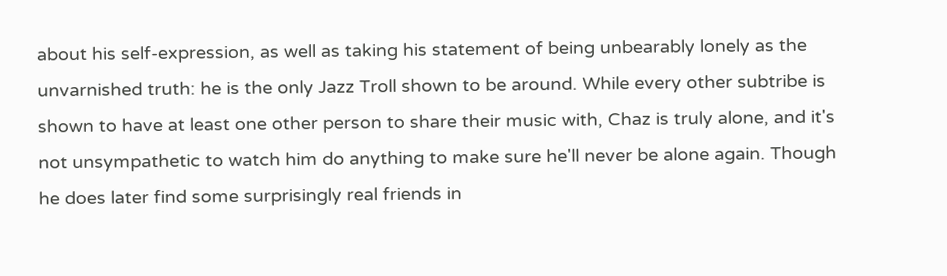about his self-expression, as well as taking his statement of being unbearably lonely as the unvarnished truth: he is the only Jazz Troll shown to be around. While every other subtribe is shown to have at least one other person to share their music with, Chaz is truly alone, and it's not unsympathetic to watch him do anything to make sure he'll never be alone again. Though he does later find some surprisingly real friends in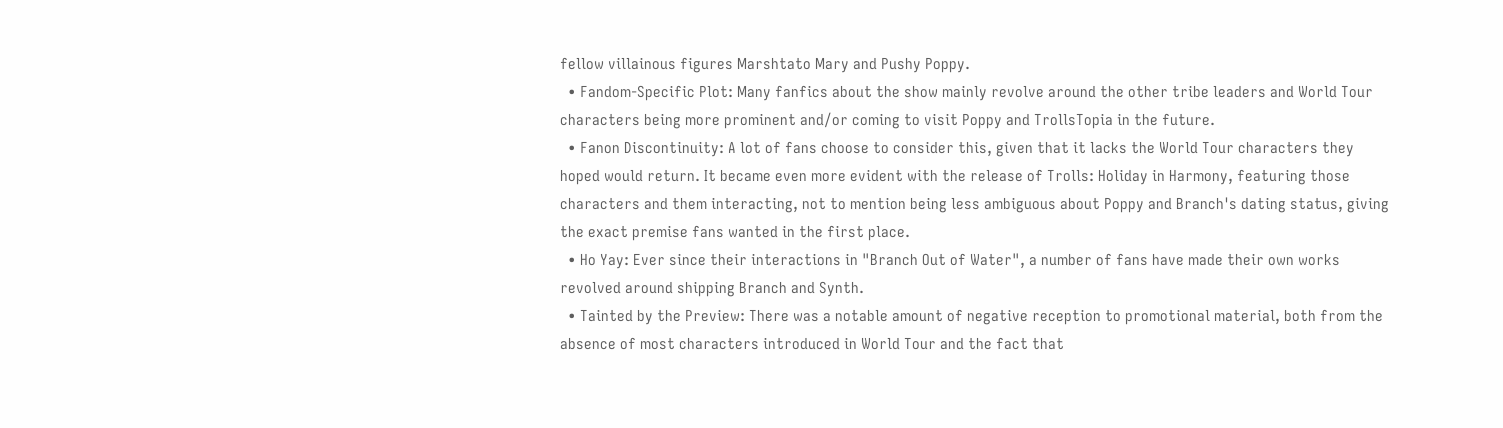fellow villainous figures Marshtato Mary and Pushy Poppy.
  • Fandom-Specific Plot: Many fanfics about the show mainly revolve around the other tribe leaders and World Tour characters being more prominent and/or coming to visit Poppy and TrollsTopia in the future.
  • Fanon Discontinuity: A lot of fans choose to consider this, given that it lacks the World Tour characters they hoped would return. It became even more evident with the release of Trolls: Holiday in Harmony, featuring those characters and them interacting, not to mention being less ambiguous about Poppy and Branch's dating status, giving the exact premise fans wanted in the first place.
  • Ho Yay: Ever since their interactions in "Branch Out of Water", a number of fans have made their own works revolved around shipping Branch and Synth.
  • Tainted by the Preview: There was a notable amount of negative reception to promotional material, both from the absence of most characters introduced in World Tour and the fact that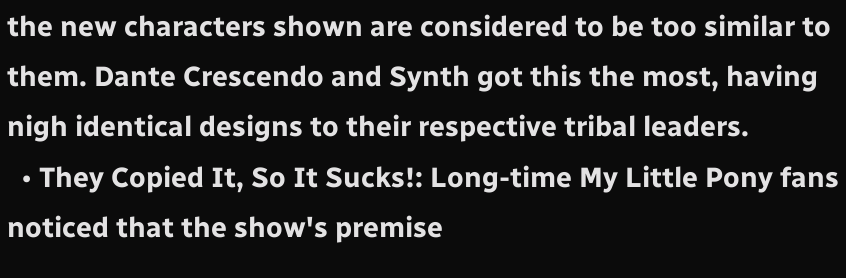the new characters shown are considered to be too similar to them. Dante Crescendo and Synth got this the most, having nigh identical designs to their respective tribal leaders.
  • They Copied It, So It Sucks!: Long-time My Little Pony fans noticed that the show's premise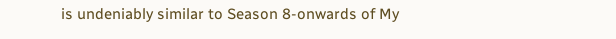is undeniably similar to Season 8-onwards of My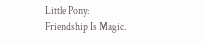Little Pony: Friendship Is Magic.